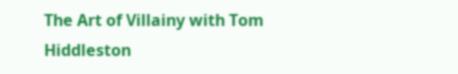The Art of Villainy with Tom Hiddleston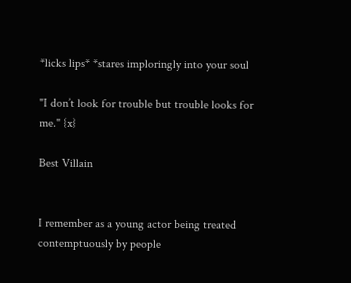*licks lips* *stares imploringly into your soul

"I don’t look for trouble but trouble looks for me." {x}

Best Villain


I remember as a young actor being treated contemptuously by people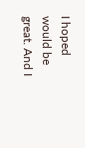I hoped would be great. And I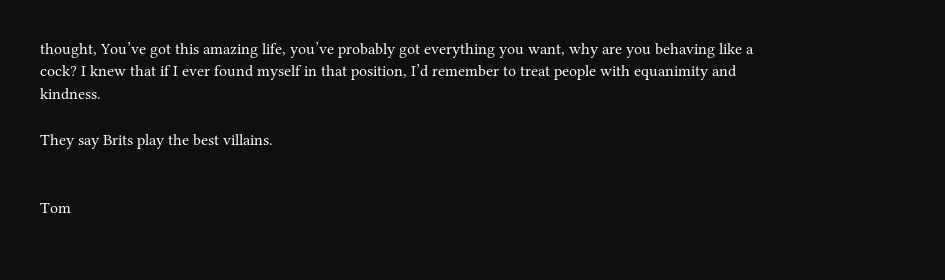thought, You’ve got this amazing life, you’ve probably got everything you want, why are you behaving like a cock? I knew that if I ever found myself in that position, I’d remember to treat people with equanimity and kindness.

They say Brits play the best villains.


Tom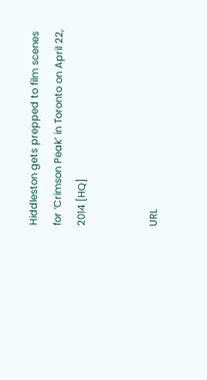Hiddleston gets prepped to film scenes for ‘Crimson Peak’ in Toronto on April 22, 2014 [HQ]


URL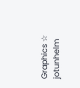Graphics ☆ jotunhelm